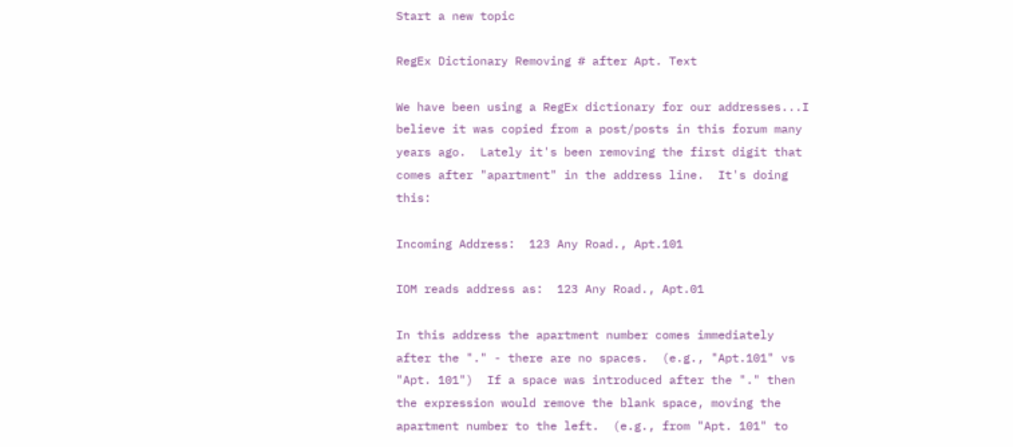Start a new topic

RegEx Dictionary Removing # after Apt. Text

We have been using a RegEx dictionary for our addresses...I believe it was copied from a post/posts in this forum many years ago.  Lately it's been removing the first digit that comes after "apartment" in the address line.  It's doing this:

Incoming Address:  123 Any Road., Apt.101

IOM reads address as:  123 Any Road., Apt.01

In this address the apartment number comes immediately after the "." - there are no spaces.  (e.g., "Apt.101" vs "Apt. 101")  If a space was introduced after the "." then the expression would remove the blank space, moving the apartment number to the left.  (e.g., from "Apt. 101" to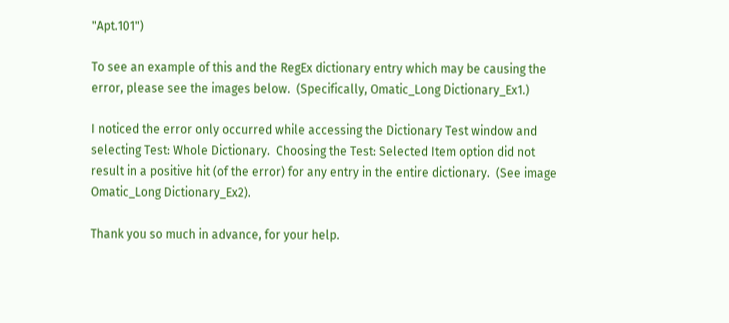"Apt.101")

To see an example of this and the RegEx dictionary entry which may be causing the error, please see the images below.  (Specifically, Omatic_Long Dictionary_Ex1.)

I noticed the error only occurred while accessing the Dictionary Test window and selecting Test: Whole Dictionary.  Choosing the Test: Selected Item option did not result in a positive hit (of the error) for any entry in the entire dictionary.  (See image Omatic_Long Dictionary_Ex2).

Thank you so much in advance, for your help.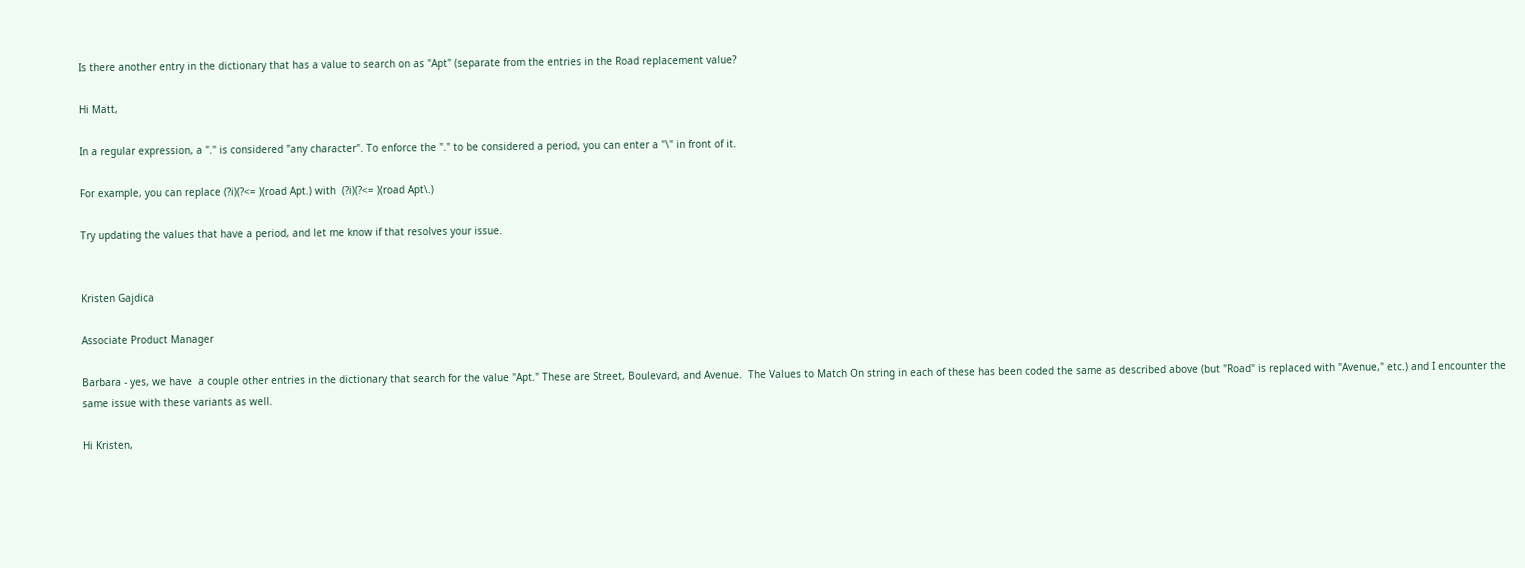Is there another entry in the dictionary that has a value to search on as "Apt" (separate from the entries in the Road replacement value?

Hi Matt,

In a regular expression, a "." is considered "any character". To enforce the "." to be considered a period, you can enter a "\" in front of it.

For example, you can replace (?i)(?<= )(road Apt.) with  (?i)(?<= )(road Apt\.)

Try updating the values that have a period, and let me know if that resolves your issue.


Kristen Gajdica

Associate Product Manager

Barbara - yes, we have  a couple other entries in the dictionary that search for the value "Apt." These are Street, Boulevard, and Avenue.  The Values to Match On string in each of these has been coded the same as described above (but "Road" is replaced with "Avenue," etc.) and I encounter the same issue with these variants as well.

Hi Kristen,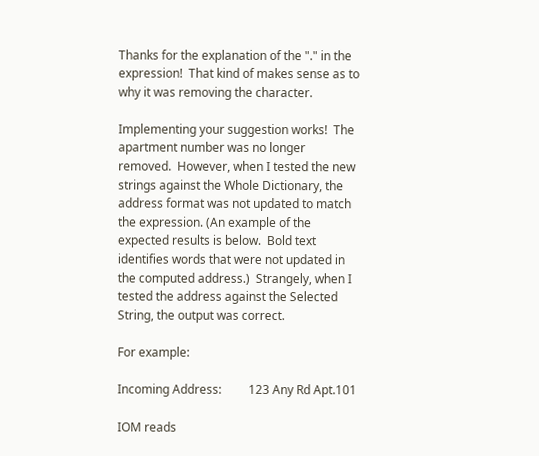Thanks for the explanation of the "." in the expression!  That kind of makes sense as to why it was removing the character.

Implementing your suggestion works!  The apartment number was no longer removed.  However, when I tested the new strings against the Whole Dictionary, the address format was not updated to match the expression. (An example of the expected results is below.  Bold text identifies words that were not updated in the computed address.)  Strangely, when I tested the address against the Selected String, the output was correct.

For example:

Incoming Address:         123 Any Rd Apt.101

IOM reads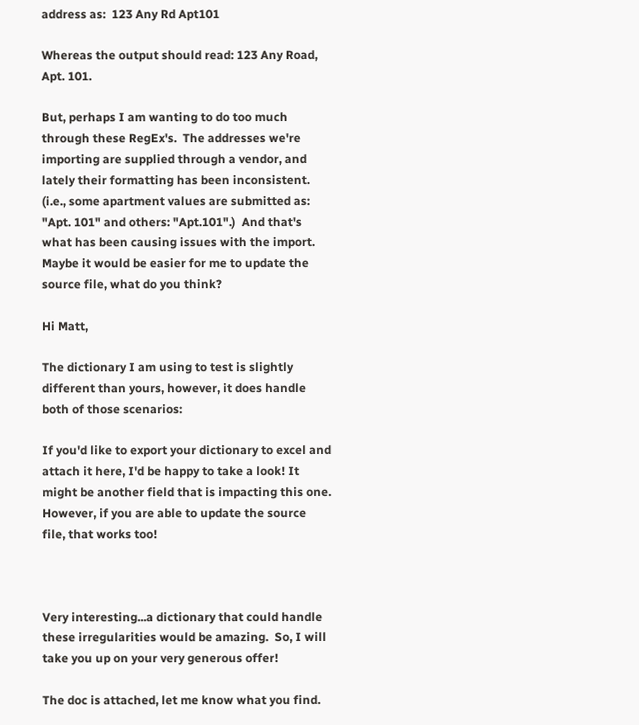address as:  123 Any Rd Apt101

Whereas the output should read: 123 Any Road, Apt. 101.

But, perhaps I am wanting to do too much through these RegEx's.  The addresses we're importing are supplied through a vendor, and lately their formatting has been inconsistent.  (i.e., some apartment values are submitted as: "Apt. 101" and others: "Apt.101".)  And that's what has been causing issues with the import.   Maybe it would be easier for me to update the source file, what do you think?

Hi Matt,

The dictionary I am using to test is slightly different than yours, however, it does handle both of those scenarios:

If you'd like to export your dictionary to excel and attach it here, I'd be happy to take a look! It might be another field that is impacting this one. However, if you are able to update the source file, that works too!



Very interesting...a dictionary that could handle these irregularities would be amazing.  So, I will take you up on your very generous offer!

The doc is attached, let me know what you find.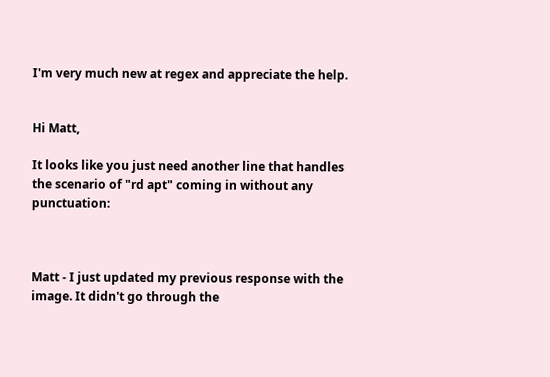I'm very much new at regex and appreciate the help.


Hi Matt,

It looks like you just need another line that handles the scenario of "rd apt" coming in without any punctuation:



Matt - I just updated my previous response with the image. It didn't go through the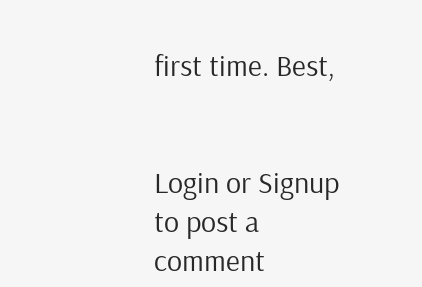first time. Best,


Login or Signup to post a comment